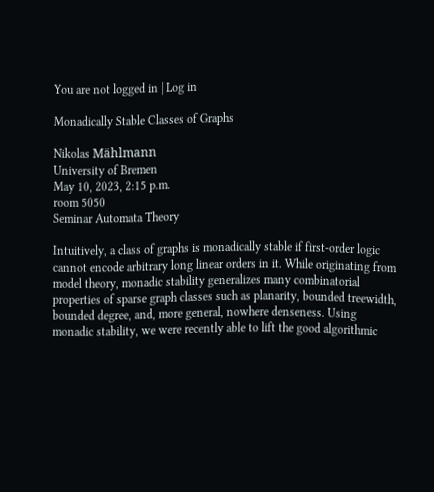You are not logged in | Log in

Monadically Stable Classes of Graphs

Nikolas Mählmann
University of Bremen
May 10, 2023, 2:15 p.m.
room 5050
Seminar Automata Theory

Intuitively, a class of graphs is monadically stable if first-order logic cannot encode arbitrary long linear orders in it. While originating from model theory, monadic stability generalizes many combinatorial properties of sparse graph classes such as planarity, bounded treewidth, bounded degree, and, more general, nowhere denseness. Using monadic stability, we were recently able to lift the good algorithmic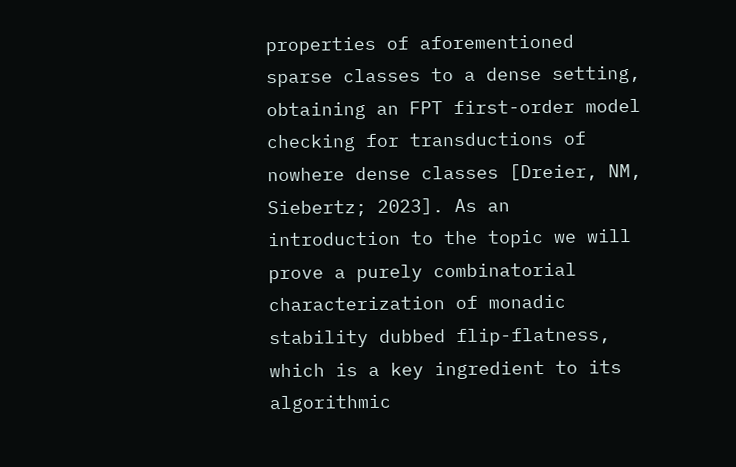properties of aforementioned sparse classes to a dense setting, obtaining an FPT first-order model checking for transductions of nowhere dense classes [Dreier, NM, Siebertz; 2023]. As an introduction to the topic we will prove a purely combinatorial characterization of monadic stability dubbed flip-flatness, which is a key ingredient to its algorithmic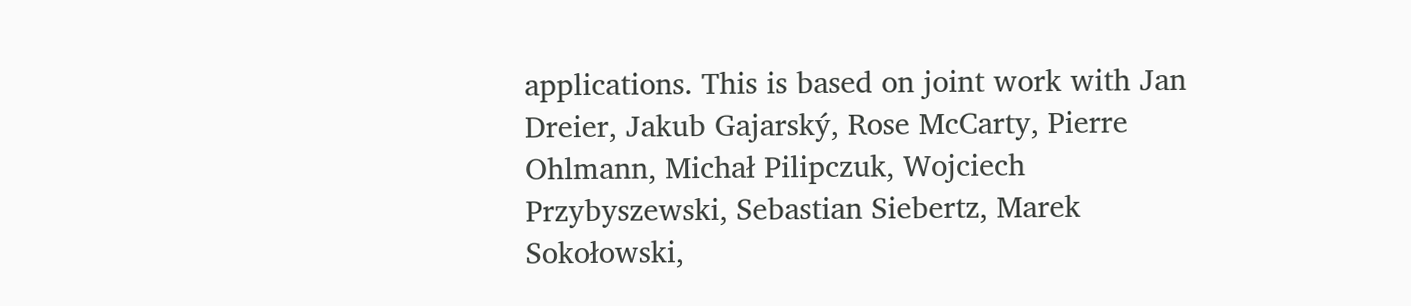applications. This is based on joint work with Jan Dreier, Jakub Gajarský, Rose McCarty, Pierre Ohlmann, Michał Pilipczuk, Wojciech Przybyszewski, Sebastian Siebertz, Marek Sokołowski,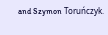and Szymon Toruńczyk.